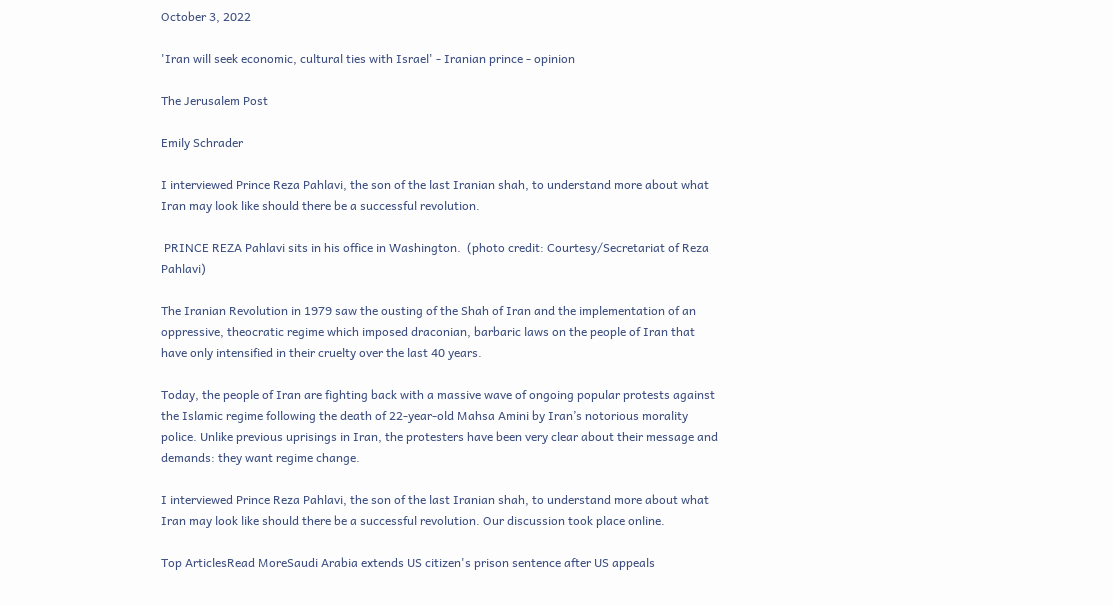October 3, 2022

'Iran will seek economic, cultural ties with Israel' - Iranian prince - opinion

The Jerusalem Post

Emily Schrader

I interviewed Prince Reza Pahlavi, the son of the last Iranian shah, to understand more about what Iran may look like should there be a successful revolution.

 PRINCE REZA Pahlavi sits in his office in Washington.  (photo credit: Courtesy/Secretariat of Reza Pahlavi)

The Iranian Revolution in 1979 saw the ousting of the Shah of Iran and the implementation of an oppressive, theocratic regime which imposed draconian, barbaric laws on the people of Iran that have only intensified in their cruelty over the last 40 years.

Today, the people of Iran are fighting back with a massive wave of ongoing popular protests against the Islamic regime following the death of 22-year-old Mahsa Amini by Iran’s notorious morality police. Unlike previous uprisings in Iran, the protesters have been very clear about their message and demands: they want regime change.

I interviewed Prince Reza Pahlavi, the son of the last Iranian shah, to understand more about what Iran may look like should there be a successful revolution. Our discussion took place online.

Top ArticlesRead MoreSaudi Arabia extends US citizen's prison sentence after US appeals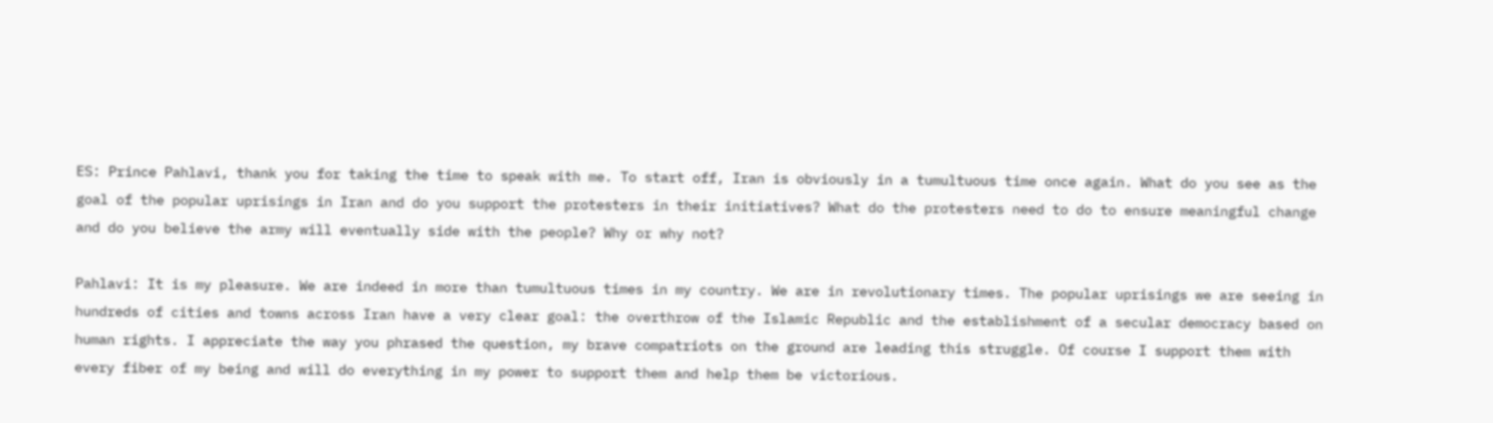ES: Prince Pahlavi, thank you for taking the time to speak with me. To start off, Iran is obviously in a tumultuous time once again. What do you see as the goal of the popular uprisings in Iran and do you support the protesters in their initiatives? What do the protesters need to do to ensure meaningful change and do you believe the army will eventually side with the people? Why or why not?

Pahlavi: It is my pleasure. We are indeed in more than tumultuous times in my country. We are in revolutionary times. The popular uprisings we are seeing in hundreds of cities and towns across Iran have a very clear goal: the overthrow of the Islamic Republic and the establishment of a secular democracy based on human rights. I appreciate the way you phrased the question, my brave compatriots on the ground are leading this struggle. Of course I support them with every fiber of my being and will do everything in my power to support them and help them be victorious.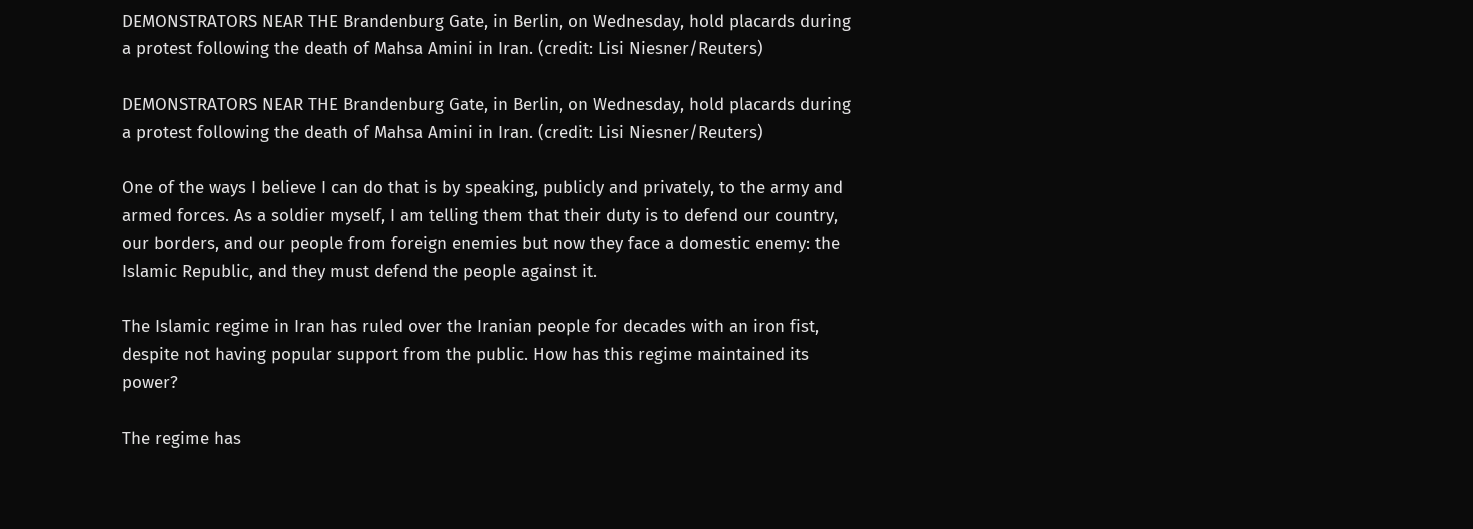DEMONSTRATORS NEAR THE Brandenburg Gate, in Berlin, on Wednesday, hold placards during a protest following the death of Mahsa Amini in Iran. (credit: Lisi Niesner/Reuters)

DEMONSTRATORS NEAR THE Brandenburg Gate, in Berlin, on Wednesday, hold placards during a protest following the death of Mahsa Amini in Iran. (credit: Lisi Niesner/Reuters)

One of the ways I believe I can do that is by speaking, publicly and privately, to the army and armed forces. As a soldier myself, I am telling them that their duty is to defend our country, our borders, and our people from foreign enemies but now they face a domestic enemy: the Islamic Republic, and they must defend the people against it.

The Islamic regime in Iran has ruled over the Iranian people for decades with an iron fist, despite not having popular support from the public. How has this regime maintained its power?

The regime has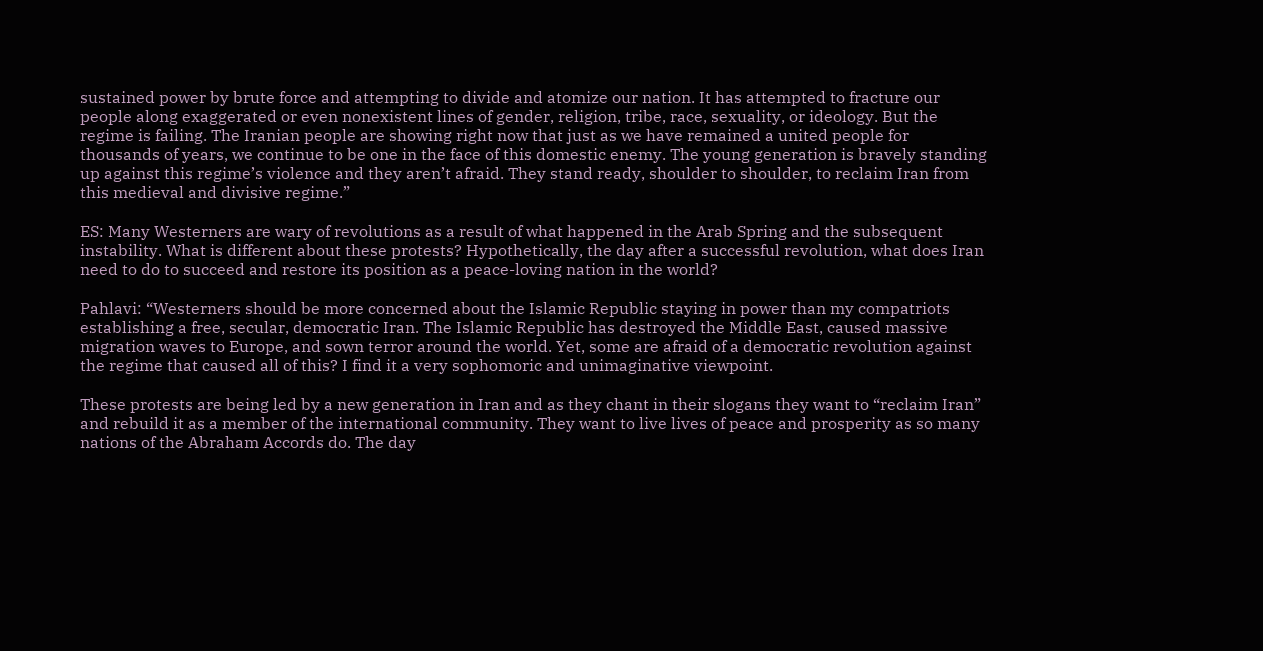sustained power by brute force and attempting to divide and atomize our nation. It has attempted to fracture our people along exaggerated or even nonexistent lines of gender, religion, tribe, race, sexuality, or ideology. But the regime is failing. The Iranian people are showing right now that just as we have remained a united people for thousands of years, we continue to be one in the face of this domestic enemy. The young generation is bravely standing up against this regime’s violence and they aren’t afraid. They stand ready, shoulder to shoulder, to reclaim Iran from this medieval and divisive regime.”

ES: Many Westerners are wary of revolutions as a result of what happened in the Arab Spring and the subsequent instability. What is different about these protests? Hypothetically, the day after a successful revolution, what does Iran need to do to succeed and restore its position as a peace-loving nation in the world?

Pahlavi: “Westerners should be more concerned about the Islamic Republic staying in power than my compatriots establishing a free, secular, democratic Iran. The Islamic Republic has destroyed the Middle East, caused massive migration waves to Europe, and sown terror around the world. Yet, some are afraid of a democratic revolution against the regime that caused all of this? I find it a very sophomoric and unimaginative viewpoint.

These protests are being led by a new generation in Iran and as they chant in their slogans they want to “reclaim Iran” and rebuild it as a member of the international community. They want to live lives of peace and prosperity as so many nations of the Abraham Accords do. The day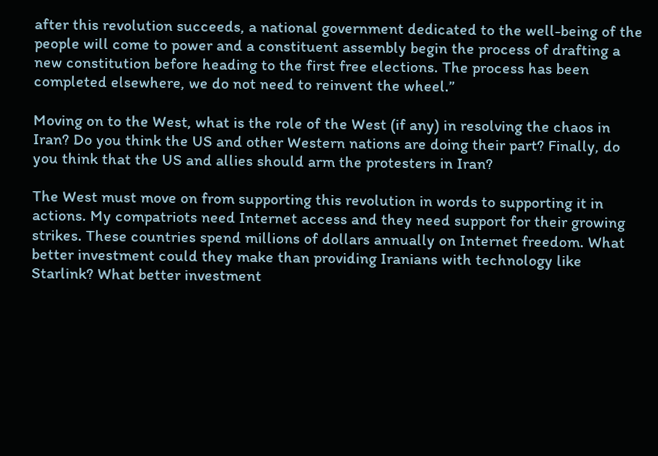after this revolution succeeds, a national government dedicated to the well-being of the people will come to power and a constituent assembly begin the process of drafting a new constitution before heading to the first free elections. The process has been completed elsewhere, we do not need to reinvent the wheel.”

Moving on to the West, what is the role of the West (if any) in resolving the chaos in Iran? Do you think the US and other Western nations are doing their part? Finally, do you think that the US and allies should arm the protesters in Iran?

The West must move on from supporting this revolution in words to supporting it in actions. My compatriots need Internet access and they need support for their growing strikes. These countries spend millions of dollars annually on Internet freedom. What better investment could they make than providing Iranians with technology like Starlink? What better investment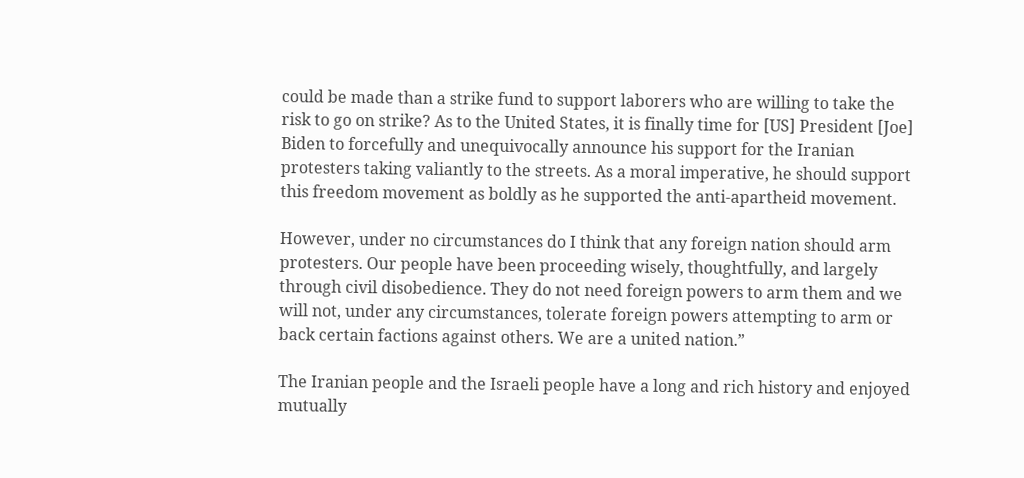could be made than a strike fund to support laborers who are willing to take the risk to go on strike? As to the United States, it is finally time for [US] President [Joe] Biden to forcefully and unequivocally announce his support for the Iranian protesters taking valiantly to the streets. As a moral imperative, he should support this freedom movement as boldly as he supported the anti-apartheid movement.

However, under no circumstances do I think that any foreign nation should arm protesters. Our people have been proceeding wisely, thoughtfully, and largely through civil disobedience. They do not need foreign powers to arm them and we will not, under any circumstances, tolerate foreign powers attempting to arm or back certain factions against others. We are a united nation.”

The Iranian people and the Israeli people have a long and rich history and enjoyed mutually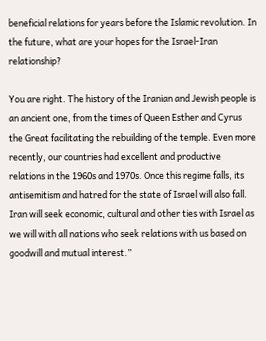beneficial relations for years before the Islamic revolution. In the future, what are your hopes for the Israel-Iran relationship?

You are right. The history of the Iranian and Jewish people is an ancient one, from the times of Queen Esther and Cyrus the Great facilitating the rebuilding of the temple. Even more recently, our countries had excellent and productive relations in the 1960s and 1970s. Once this regime falls, its antisemitism and hatred for the state of Israel will also fall. Iran will seek economic, cultural and other ties with Israel as we will with all nations who seek relations with us based on goodwill and mutual interest.”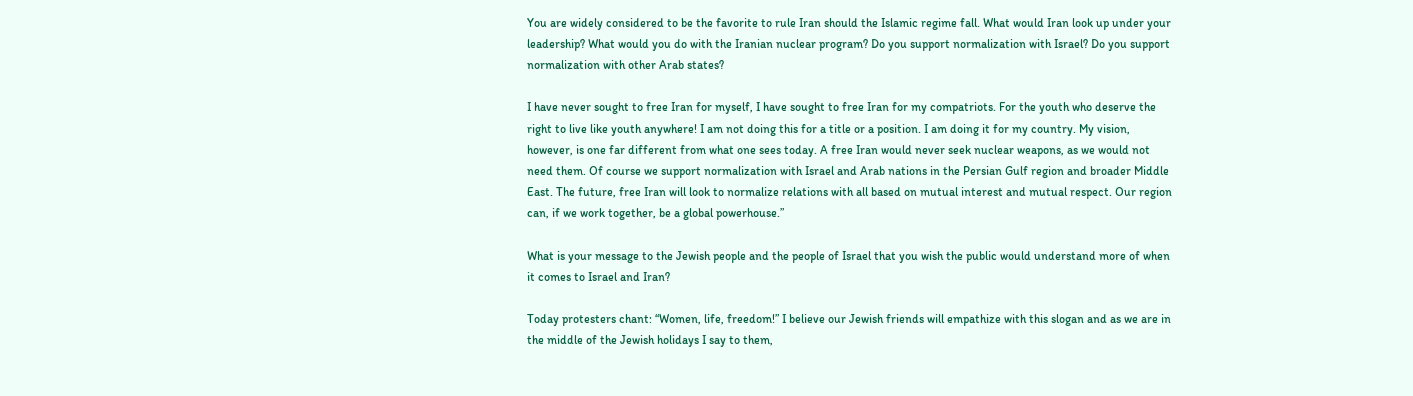You are widely considered to be the favorite to rule Iran should the Islamic regime fall. What would Iran look up under your leadership? What would you do with the Iranian nuclear program? Do you support normalization with Israel? Do you support normalization with other Arab states?

I have never sought to free Iran for myself, I have sought to free Iran for my compatriots. For the youth who deserve the right to live like youth anywhere! I am not doing this for a title or a position. I am doing it for my country. My vision, however, is one far different from what one sees today. A free Iran would never seek nuclear weapons, as we would not need them. Of course we support normalization with Israel and Arab nations in the Persian Gulf region and broader Middle East. The future, free Iran will look to normalize relations with all based on mutual interest and mutual respect. Our region can, if we work together, be a global powerhouse.”

What is your message to the Jewish people and the people of Israel that you wish the public would understand more of when it comes to Israel and Iran?

Today protesters chant: “Women, life, freedom!” I believe our Jewish friends will empathize with this slogan and as we are in the middle of the Jewish holidays I say to them,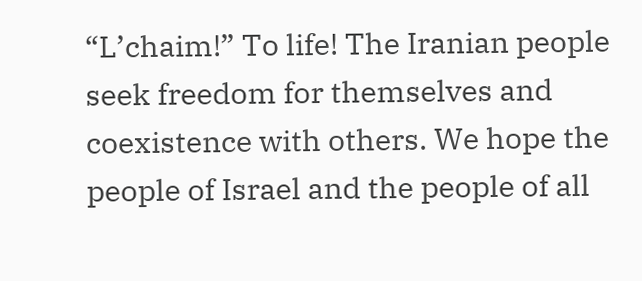“L’chaim!” To life! The Iranian people seek freedom for themselves and coexistence with others. We hope the people of Israel and the people of all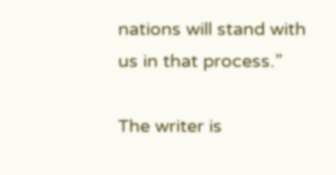nations will stand with us in that process.”

The writer is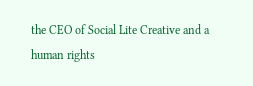the CEO of Social Lite Creative and a human rights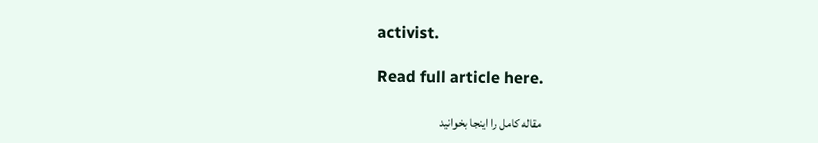activist.

Read full article here.

مقاله کامل را اینجا بخوانید